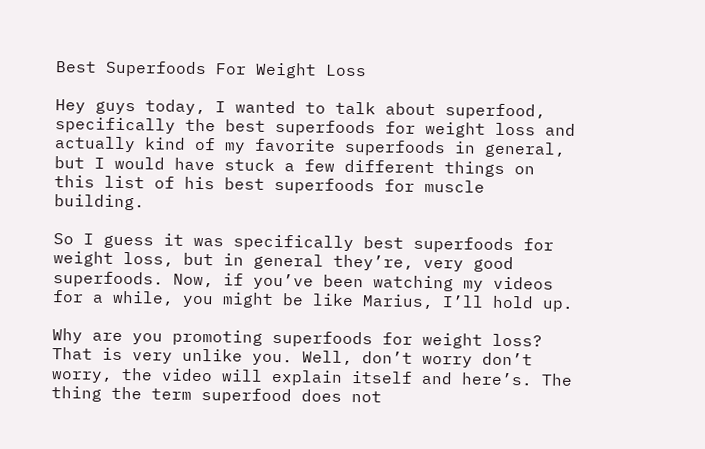Best Superfoods For Weight Loss

Hey guys today, I wanted to talk about superfood, specifically the best superfoods for weight loss and actually kind of my favorite superfoods in general, but I would have stuck a few different things on this list of his best superfoods for muscle building.

So I guess it was specifically best superfoods for weight loss, but in general they’re, very good superfoods. Now, if you’ve been watching my videos for a while, you might be like Marius, I’ll hold up.

Why are you promoting superfoods for weight loss? That is very unlike you. Well, don’t worry don’t worry, the video will explain itself and here’s. The thing the term superfood does not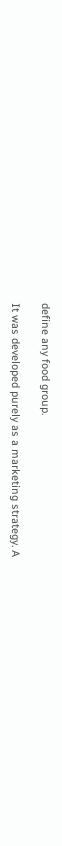define any food group.

It was developed purely as a marketing strategy. A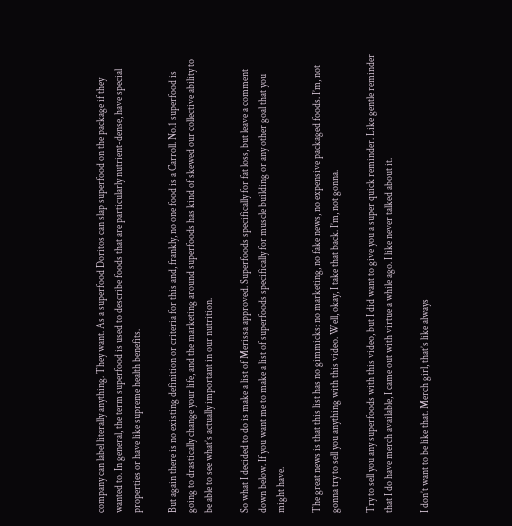company can label literally anything. They want. As a superfood Doritos can slap superfood on the package if they wanted to. In general, the term superfood is used to describe foods that are particularly nutrient-dense, have special properties or have like supreme health benefits.

But again there is no existing definition or criteria for this and, frankly, no one food is a Carroll. No.1 superfood is going to drastically change your life, and the marketing around superfoods has kind of skewed our collective ability to be able to see what’s actually important in our nutrition.

So what I decided to do is make a list of Merissa approved. Superfoods specifically for fat loss, but leave a comment down below. If you want me to make a list of superfoods specifically for muscle building or any other goal that you might have.

The great news is that this list has no gimmicks: no marketing, no fake news, no expensive packaged foods. I’m, not gonna try to sell you anything with this video. Well, okay, I take that back. I’m, not gonna.

Try to sell you any superfoods with this video, but I did want to give you a super quick reminder. Like gentle reminder that I do have merch available, I came out with virtue a while ago. I like never talked about it.

I don’t want to be like that. Merch girl, that’s like always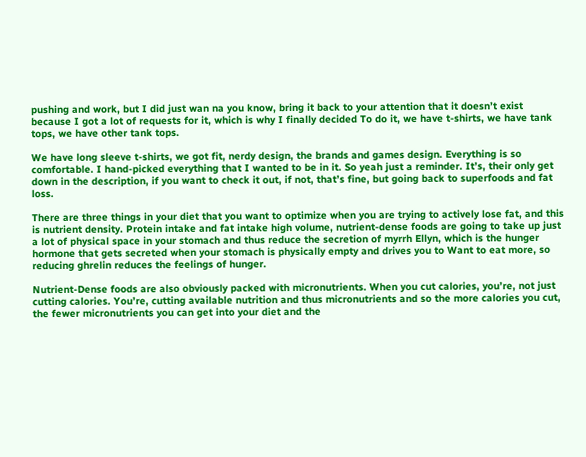pushing and work, but I did just wan na you know, bring it back to your attention that it doesn’t exist because I got a lot of requests for it, which is why I finally decided To do it, we have t-shirts, we have tank tops, we have other tank tops.

We have long sleeve t-shirts, we got fit, nerdy design, the brands and games design. Everything is so comfortable. I hand-picked everything that I wanted to be in it. So yeah just a reminder. It’s, their only get down in the description, if you want to check it out, if not, that’s fine, but going back to superfoods and fat loss.

There are three things in your diet that you want to optimize when you are trying to actively lose fat, and this is nutrient density. Protein intake and fat intake high volume, nutrient-dense foods are going to take up just a lot of physical space in your stomach and thus reduce the secretion of myrrh Ellyn, which is the hunger hormone that gets secreted when your stomach is physically empty and drives you to Want to eat more, so reducing ghrelin reduces the feelings of hunger.

Nutrient-Dense foods are also obviously packed with micronutrients. When you cut calories, you’re, not just cutting calories. You’re, cutting available nutrition and thus micronutrients and so the more calories you cut, the fewer micronutrients you can get into your diet and the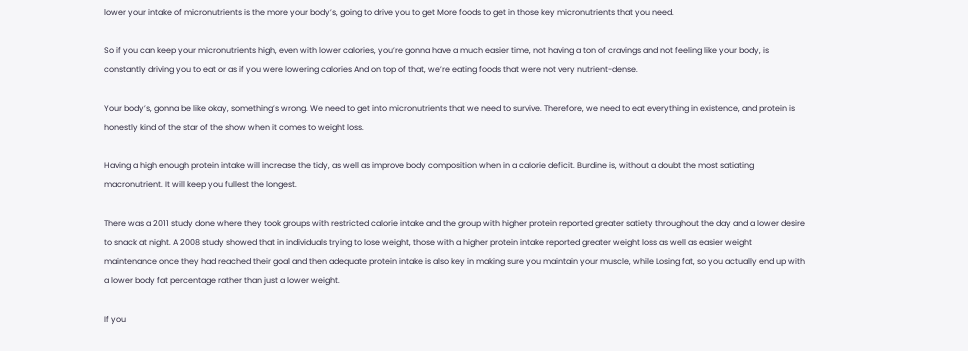lower your intake of micronutrients is the more your body’s, going to drive you to get More foods to get in those key micronutrients that you need.

So if you can keep your micronutrients high, even with lower calories, you’re gonna have a much easier time, not having a ton of cravings and not feeling like your body, is constantly driving you to eat or as if you were lowering calories And on top of that, we’re eating foods that were not very nutrient-dense.

Your body’s, gonna be like okay, something’s wrong. We need to get into micronutrients that we need to survive. Therefore, we need to eat everything in existence, and protein is honestly kind of the star of the show when it comes to weight loss.

Having a high enough protein intake will increase the tidy, as well as improve body composition when in a calorie deficit. Burdine is, without a doubt the most satiating macronutrient. It will keep you fullest the longest.

There was a 2011 study done where they took groups with restricted calorie intake and the group with higher protein reported greater satiety throughout the day and a lower desire to snack at night. A 2008 study showed that in individuals trying to lose weight, those with a higher protein intake reported greater weight loss as well as easier weight maintenance once they had reached their goal and then adequate protein intake is also key in making sure you maintain your muscle, while Losing fat, so you actually end up with a lower body fat percentage rather than just a lower weight.

If you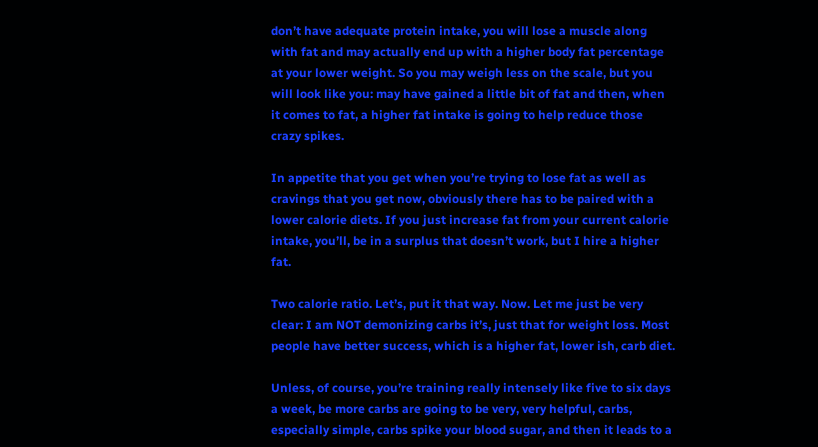don’t have adequate protein intake, you will lose a muscle along with fat and may actually end up with a higher body fat percentage at your lower weight. So you may weigh less on the scale, but you will look like you: may have gained a little bit of fat and then, when it comes to fat, a higher fat intake is going to help reduce those crazy spikes.

In appetite that you get when you’re trying to lose fat as well as cravings that you get now, obviously there has to be paired with a lower calorie diets. If you just increase fat from your current calorie intake, you’ll, be in a surplus that doesn’t work, but I hire a higher fat.

Two calorie ratio. Let’s, put it that way. Now. Let me just be very clear: I am NOT demonizing carbs it’s, just that for weight loss. Most people have better success, which is a higher fat, lower ish, carb diet.

Unless, of course, you’re training really intensely like five to six days a week, be more carbs are going to be very, very helpful, carbs, especially simple, carbs spike your blood sugar, and then it leads to a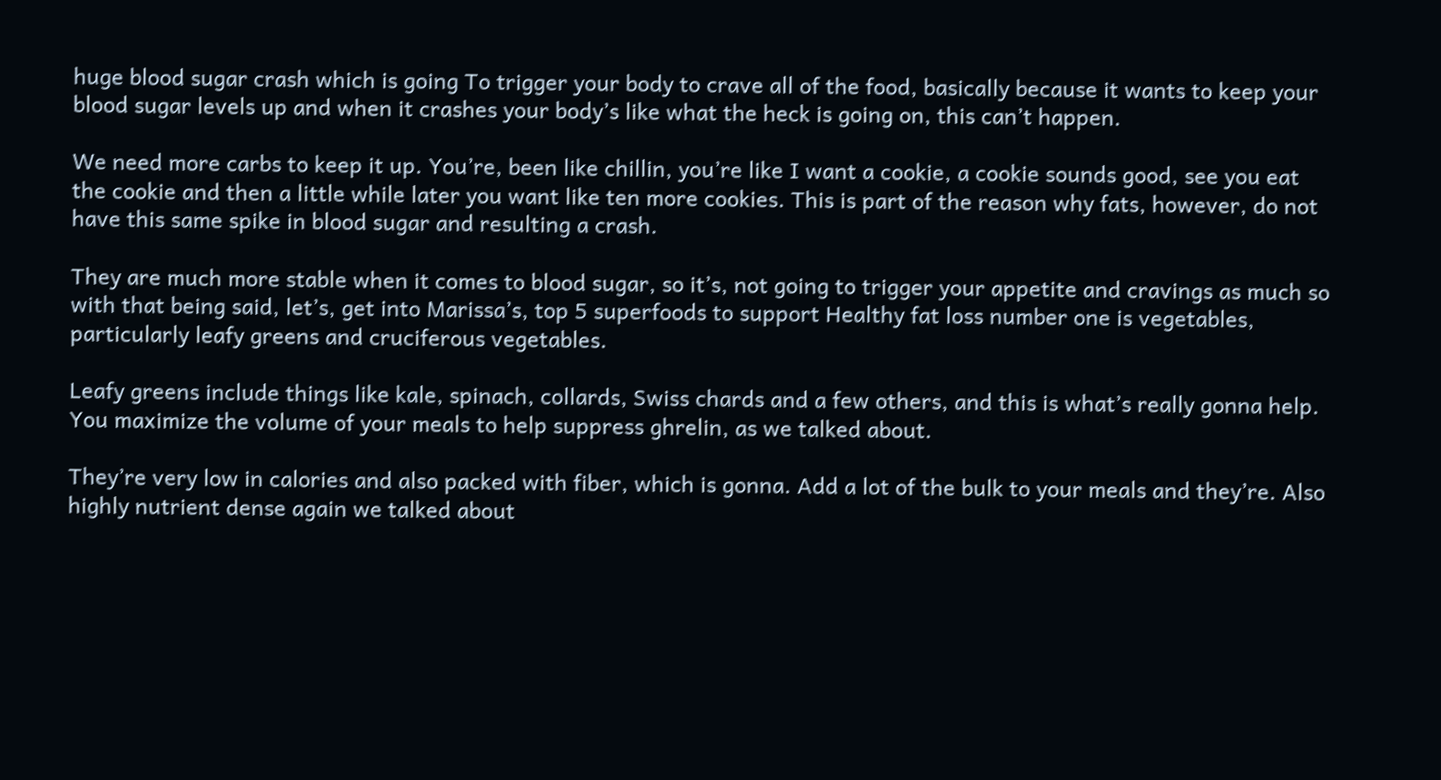huge blood sugar crash which is going To trigger your body to crave all of the food, basically because it wants to keep your blood sugar levels up and when it crashes your body’s like what the heck is going on, this can’t happen.

We need more carbs to keep it up. You’re, been like chillin, you’re like I want a cookie, a cookie sounds good, see you eat the cookie and then a little while later you want like ten more cookies. This is part of the reason why fats, however, do not have this same spike in blood sugar and resulting a crash.

They are much more stable when it comes to blood sugar, so it’s, not going to trigger your appetite and cravings as much so with that being said, let’s, get into Marissa’s, top 5 superfoods to support Healthy fat loss number one is vegetables, particularly leafy greens and cruciferous vegetables.

Leafy greens include things like kale, spinach, collards, Swiss chards and a few others, and this is what’s really gonna help. You maximize the volume of your meals to help suppress ghrelin, as we talked about.

They’re very low in calories and also packed with fiber, which is gonna. Add a lot of the bulk to your meals and they’re. Also highly nutrient dense again we talked about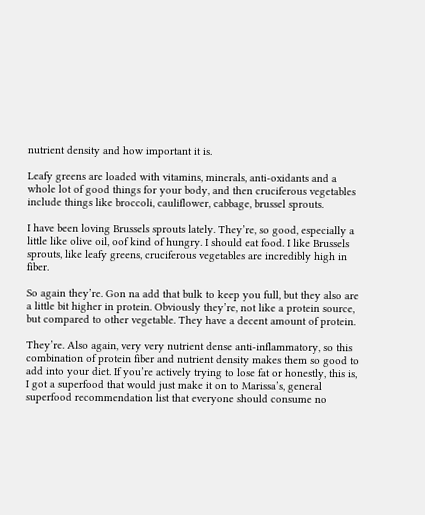nutrient density and how important it is.

Leafy greens are loaded with vitamins, minerals, anti-oxidants and a whole lot of good things for your body, and then cruciferous vegetables include things like broccoli, cauliflower, cabbage, brussel sprouts.

I have been loving Brussels sprouts lately. They’re, so good, especially a little like olive oil, oof kind of hungry. I should eat food. I like Brussels sprouts, like leafy greens, cruciferous vegetables are incredibly high in fiber.

So again they’re. Gon na add that bulk to keep you full, but they also are a little bit higher in protein. Obviously they’re, not like a protein source, but compared to other vegetable. They have a decent amount of protein.

They’re. Also again, very very nutrient dense anti-inflammatory, so this combination of protein fiber and nutrient density makes them so good to add into your diet. If you’re actively trying to lose fat or honestly, this is, I got a superfood that would just make it on to Marissa’s, general superfood recommendation list that everyone should consume no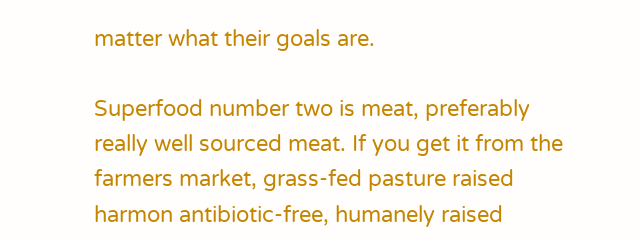matter what their goals are.

Superfood number two is meat, preferably really well sourced meat. If you get it from the farmers market, grass-fed pasture raised harmon antibiotic-free, humanely raised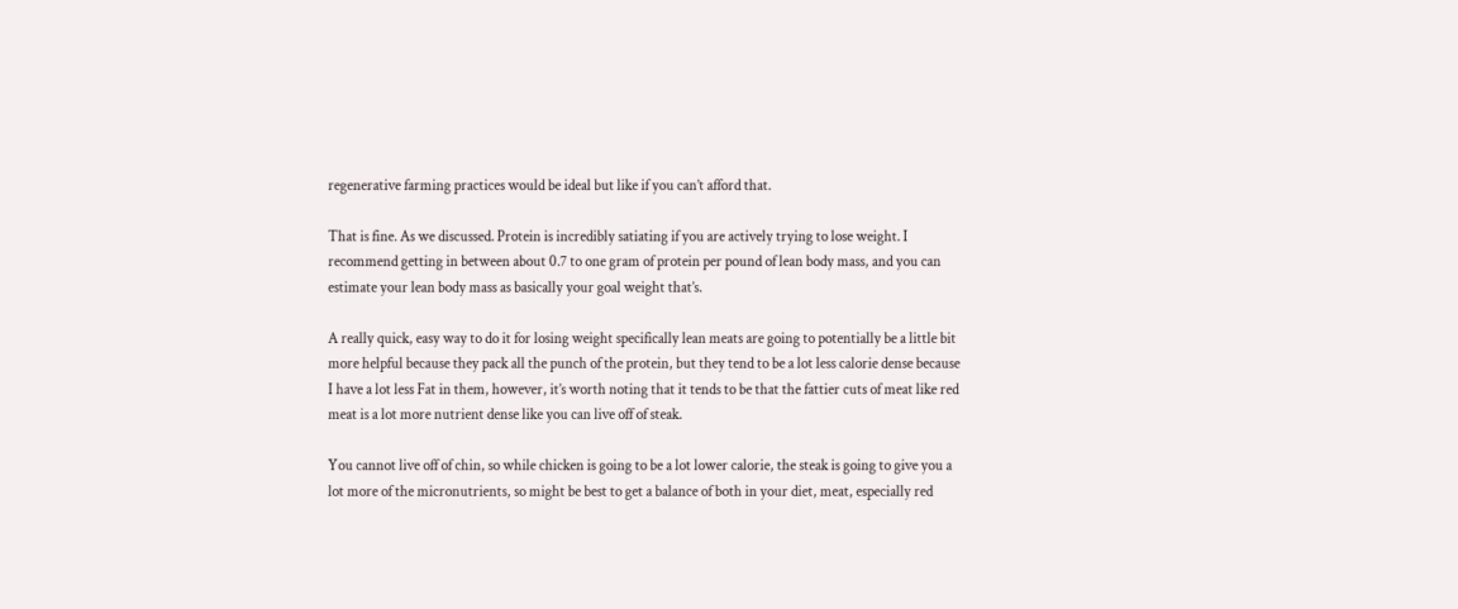regenerative farming practices would be ideal but like if you can’t afford that.

That is fine. As we discussed. Protein is incredibly satiating if you are actively trying to lose weight. I recommend getting in between about 0.7 to one gram of protein per pound of lean body mass, and you can estimate your lean body mass as basically your goal weight that’s.

A really quick, easy way to do it for losing weight specifically lean meats are going to potentially be a little bit more helpful because they pack all the punch of the protein, but they tend to be a lot less calorie dense because I have a lot less Fat in them, however, it’s worth noting that it tends to be that the fattier cuts of meat like red meat is a lot more nutrient dense like you can live off of steak.

You cannot live off of chin, so while chicken is going to be a lot lower calorie, the steak is going to give you a lot more of the micronutrients, so might be best to get a balance of both in your diet, meat, especially red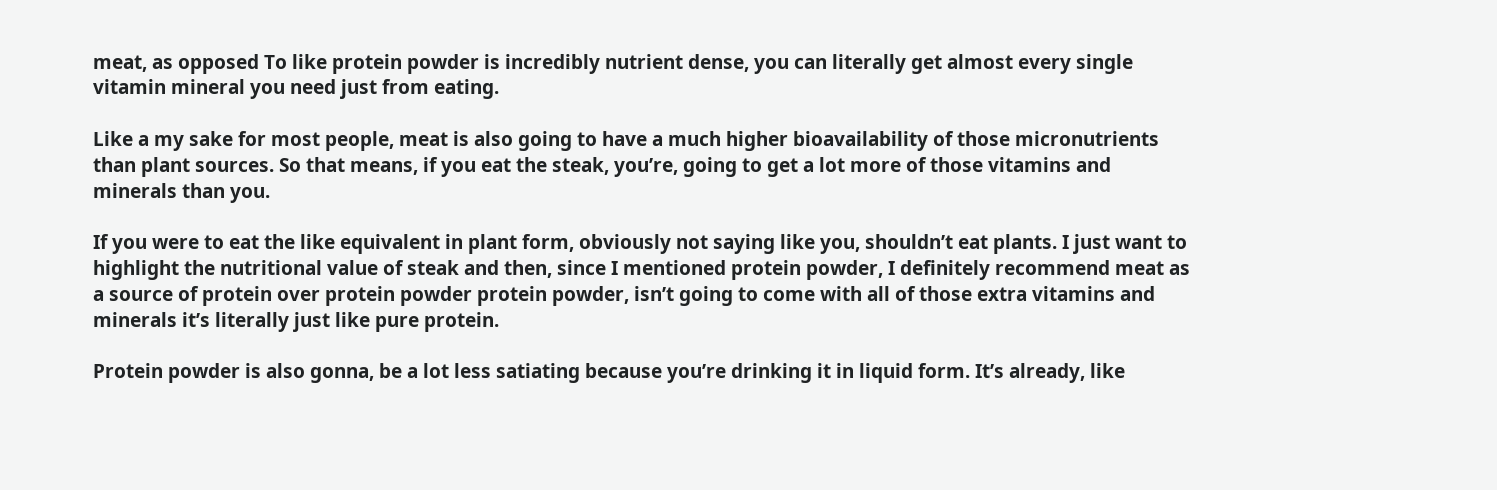meat, as opposed To like protein powder is incredibly nutrient dense, you can literally get almost every single vitamin mineral you need just from eating.

Like a my sake for most people, meat is also going to have a much higher bioavailability of those micronutrients than plant sources. So that means, if you eat the steak, you’re, going to get a lot more of those vitamins and minerals than you.

If you were to eat the like equivalent in plant form, obviously not saying like you, shouldn’t eat plants. I just want to highlight the nutritional value of steak and then, since I mentioned protein powder, I definitely recommend meat as a source of protein over protein powder protein powder, isn’t going to come with all of those extra vitamins and minerals it’s literally just like pure protein.

Protein powder is also gonna, be a lot less satiating because you’re drinking it in liquid form. It’s already, like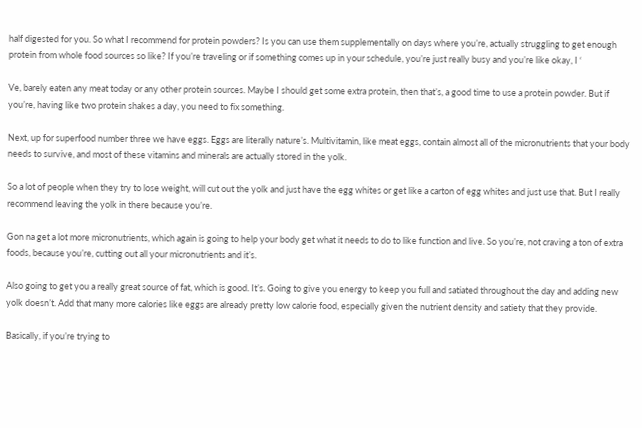half digested for you. So what I recommend for protein powders? Is you can use them supplementally on days where you’re, actually struggling to get enough protein from whole food sources so like? If you’re traveling or if something comes up in your schedule, you’re just really busy and you’re like okay, I ‘

Ve, barely eaten any meat today or any other protein sources. Maybe I should get some extra protein, then that’s, a good time to use a protein powder. But if you’re, having like two protein shakes a day, you need to fix something.

Next, up for superfood number three we have eggs. Eggs are literally nature’s. Multivitamin, like meat eggs, contain almost all of the micronutrients that your body needs to survive, and most of these vitamins and minerals are actually stored in the yolk.

So a lot of people when they try to lose weight, will cut out the yolk and just have the egg whites or get like a carton of egg whites and just use that. But I really recommend leaving the yolk in there because you’re.

Gon na get a lot more micronutrients, which again is going to help your body get what it needs to do to like function and live. So you’re, not craving a ton of extra foods, because you’re, cutting out all your micronutrients and it’s.

Also going to get you a really great source of fat, which is good. It’s. Going to give you energy to keep you full and satiated throughout the day and adding new yolk doesn’t. Add that many more calories like eggs are already pretty low calorie food, especially given the nutrient density and satiety that they provide.

Basically, if you’re trying to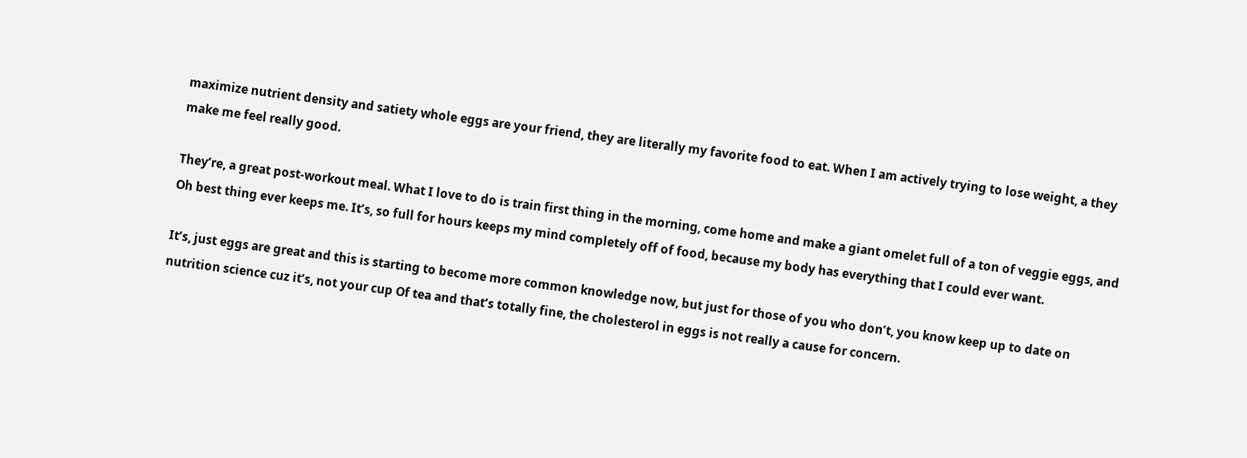maximize nutrient density and satiety whole eggs are your friend, they are literally my favorite food to eat. When I am actively trying to lose weight, a they make me feel really good.

They’re, a great post-workout meal. What I love to do is train first thing in the morning, come home and make a giant omelet full of a ton of veggie eggs, and Oh best thing ever keeps me. It’s, so full for hours keeps my mind completely off of food, because my body has everything that I could ever want.

It’s, just eggs are great and this is starting to become more common knowledge now, but just for those of you who don’t, you know keep up to date on nutrition science cuz it’s, not your cup Of tea and that’s totally fine, the cholesterol in eggs is not really a cause for concern.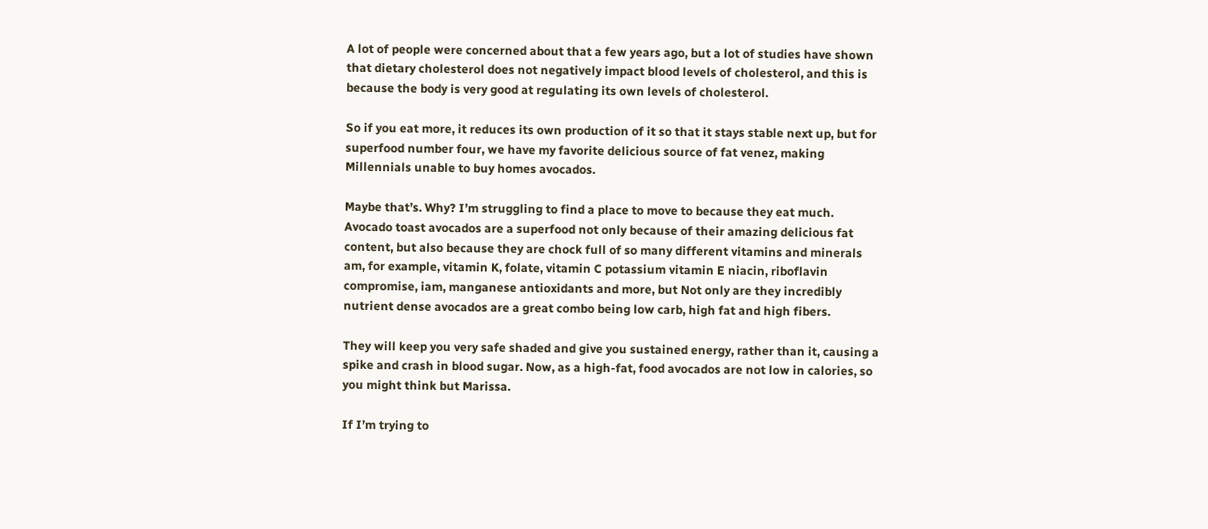A lot of people were concerned about that a few years ago, but a lot of studies have shown that dietary cholesterol does not negatively impact blood levels of cholesterol, and this is because the body is very good at regulating its own levels of cholesterol.

So if you eat more, it reduces its own production of it so that it stays stable next up, but for superfood number four, we have my favorite delicious source of fat venez, making Millennials unable to buy homes avocados.

Maybe that’s. Why? I’m struggling to find a place to move to because they eat much. Avocado toast avocados are a superfood not only because of their amazing delicious fat content, but also because they are chock full of so many different vitamins and minerals am, for example, vitamin K, folate, vitamin C potassium vitamin E niacin, riboflavin compromise, iam, manganese antioxidants and more, but Not only are they incredibly nutrient dense avocados are a great combo being low carb, high fat and high fibers.

They will keep you very safe shaded and give you sustained energy, rather than it, causing a spike and crash in blood sugar. Now, as a high-fat, food avocados are not low in calories, so you might think but Marissa.

If I’m trying to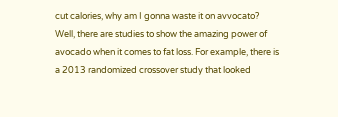cut calories, why am I gonna waste it on avvocato? Well, there are studies to show the amazing power of avocado when it comes to fat loss. For example, there is a 2013 randomized crossover study that looked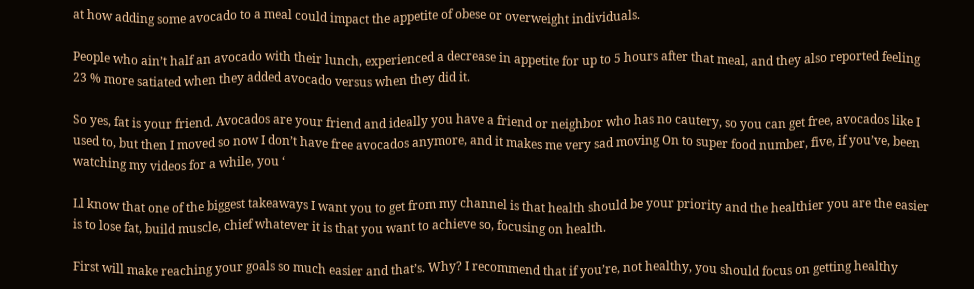at how adding some avocado to a meal could impact the appetite of obese or overweight individuals.

People who ain’t half an avocado with their lunch, experienced a decrease in appetite for up to 5 hours after that meal, and they also reported feeling 23 % more satiated when they added avocado versus when they did it.

So yes, fat is your friend. Avocados are your friend and ideally you have a friend or neighbor who has no cautery, so you can get free, avocados like I used to, but then I moved so now I don’t have free avocados anymore, and it makes me very sad moving On to super food number, five, if you’ve, been watching my videos for a while, you ‘

Ll know that one of the biggest takeaways I want you to get from my channel is that health should be your priority and the healthier you are the easier is to lose fat, build muscle, chief whatever it is that you want to achieve so, focusing on health.

First will make reaching your goals so much easier and that’s. Why? I recommend that if you’re, not healthy, you should focus on getting healthy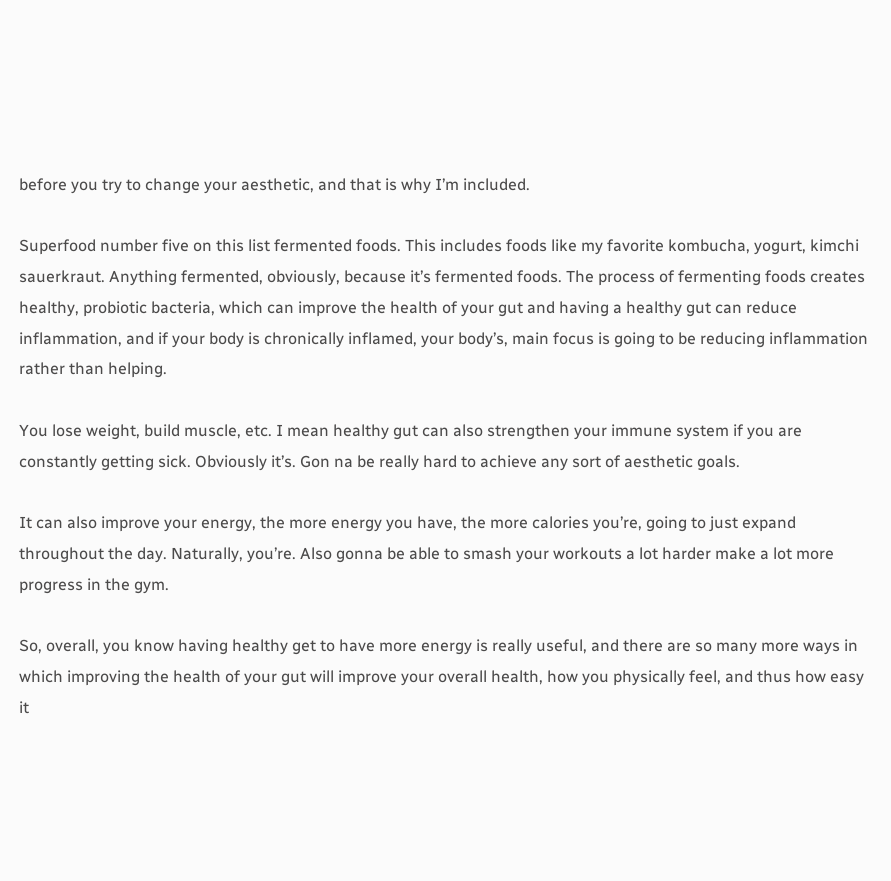before you try to change your aesthetic, and that is why I’m included.

Superfood number five on this list fermented foods. This includes foods like my favorite kombucha, yogurt, kimchi sauerkraut. Anything fermented, obviously, because it’s fermented foods. The process of fermenting foods creates healthy, probiotic bacteria, which can improve the health of your gut and having a healthy gut can reduce inflammation, and if your body is chronically inflamed, your body’s, main focus is going to be reducing inflammation rather than helping.

You lose weight, build muscle, etc. I mean healthy gut can also strengthen your immune system if you are constantly getting sick. Obviously it’s. Gon na be really hard to achieve any sort of aesthetic goals.

It can also improve your energy, the more energy you have, the more calories you’re, going to just expand throughout the day. Naturally, you’re. Also gonna be able to smash your workouts a lot harder make a lot more progress in the gym.

So, overall, you know having healthy get to have more energy is really useful, and there are so many more ways in which improving the health of your gut will improve your overall health, how you physically feel, and thus how easy it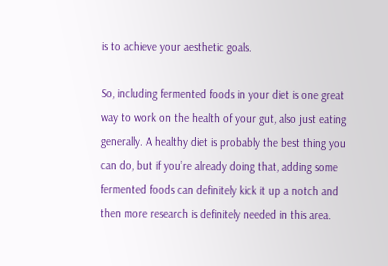is to achieve your aesthetic goals.

So, including fermented foods in your diet is one great way to work on the health of your gut, also just eating generally. A healthy diet is probably the best thing you can do, but if you’re already doing that, adding some fermented foods can definitely kick it up a notch and then more research is definitely needed in this area.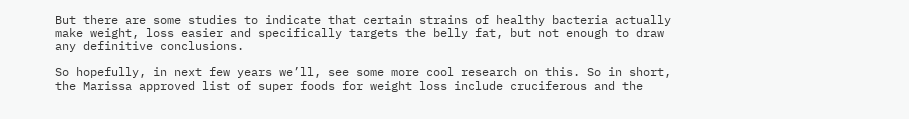But there are some studies to indicate that certain strains of healthy bacteria actually make weight, loss easier and specifically targets the belly fat, but not enough to draw any definitive conclusions.

So hopefully, in next few years we’ll, see some more cool research on this. So in short, the Marissa approved list of super foods for weight loss include cruciferous and the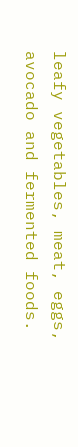leafy vegetables, meat, eggs, avocado and fermented foods.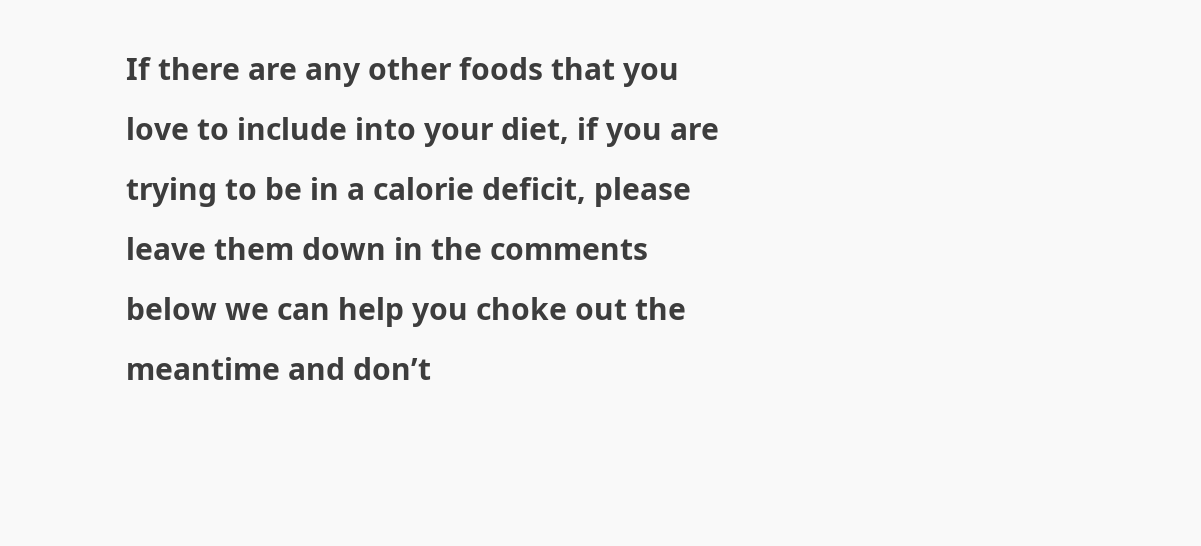If there are any other foods that you love to include into your diet, if you are trying to be in a calorie deficit, please leave them down in the comments below we can help you choke out the meantime and don’t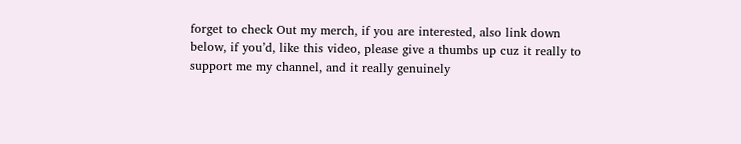forget to check Out my merch, if you are interested, also link down below, if you’d, like this video, please give a thumbs up cuz it really to support me my channel, and it really genuinely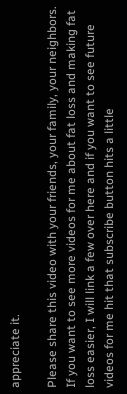appreciate it.

Please share this video with your friends, your family, your neighbors. If you want to see more videos for me about fat loss and making fat loss easier, I will link a few over here and if you want to see future videos for me hit that subscribe button hits a little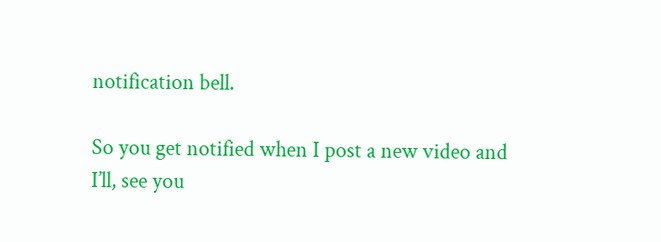notification bell.

So you get notified when I post a new video and I’ll, see you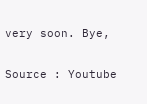very soon. Bye,

Source : Youtube